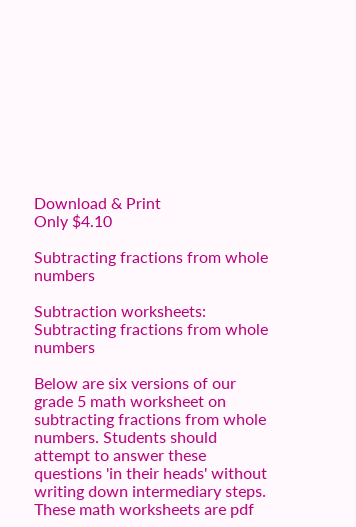Download & Print
Only $4.10

Subtracting fractions from whole numbers

Subtraction worksheets: Subtracting fractions from whole numbers

Below are six versions of our grade 5 math worksheet on subtracting fractions from whole numbers. Students should attempt to answer these questions 'in their heads' without writing down intermediary steps.  These math worksheets are pdf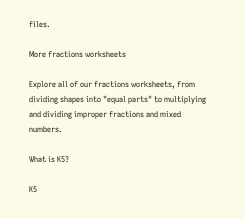files.

More fractions worksheets

Explore all of our fractions worksheets, from dividing shapes into "equal parts" to multiplying and dividing improper fractions and mixed numbers.

What is K5?

K5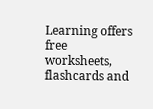Learning offers free worksheets, flashcards and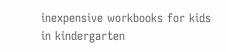inexpensive workbooks for kids in kindergarten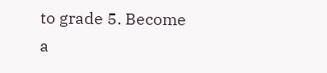to grade 5. Become a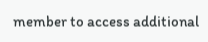member to access additional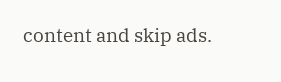content and skip ads.